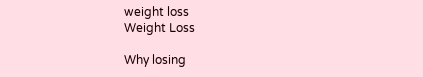weight loss
Weight Loss

Why losing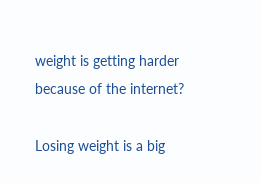weight is getting harder because of the internet?

Losing weight is a big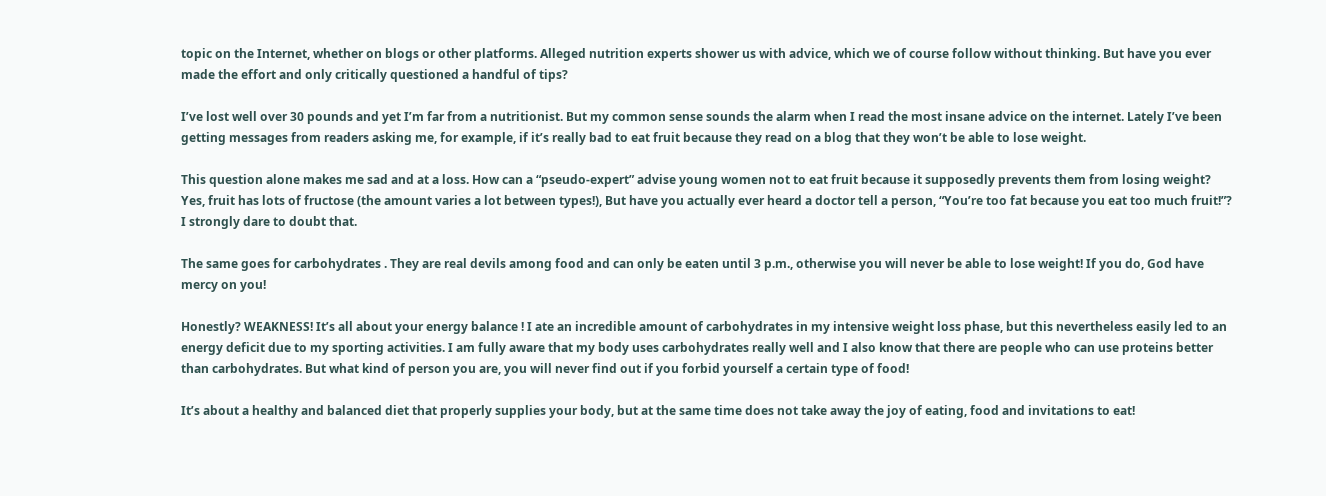topic on the Internet, whether on blogs or other platforms. Alleged nutrition experts shower us with advice, which we of course follow without thinking. But have you ever made the effort and only critically questioned a handful of tips?

I’ve lost well over 30 pounds and yet I’m far from a nutritionist. But my common sense sounds the alarm when I read the most insane advice on the internet. Lately I’ve been getting messages from readers asking me, for example, if it’s really bad to eat fruit because they read on a blog that they won’t be able to lose weight.

This question alone makes me sad and at a loss. How can a “pseudo-expert” advise young women not to eat fruit because it supposedly prevents them from losing weight? Yes, fruit has lots of fructose (the amount varies a lot between types!), But have you actually ever heard a doctor tell a person, “You’re too fat because you eat too much fruit!”? I strongly dare to doubt that.

The same goes for carbohydrates . They are real devils among food and can only be eaten until 3 p.m., otherwise you will never be able to lose weight! If you do, God have mercy on you!

Honestly? WEAKNESS! It’s all about your energy balance ! I ate an incredible amount of carbohydrates in my intensive weight loss phase, but this nevertheless easily led to an energy deficit due to my sporting activities. I am fully aware that my body uses carbohydrates really well and I also know that there are people who can use proteins better than carbohydrates. But what kind of person you are, you will never find out if you forbid yourself a certain type of food!

It’s about a healthy and balanced diet that properly supplies your body, but at the same time does not take away the joy of eating, food and invitations to eat!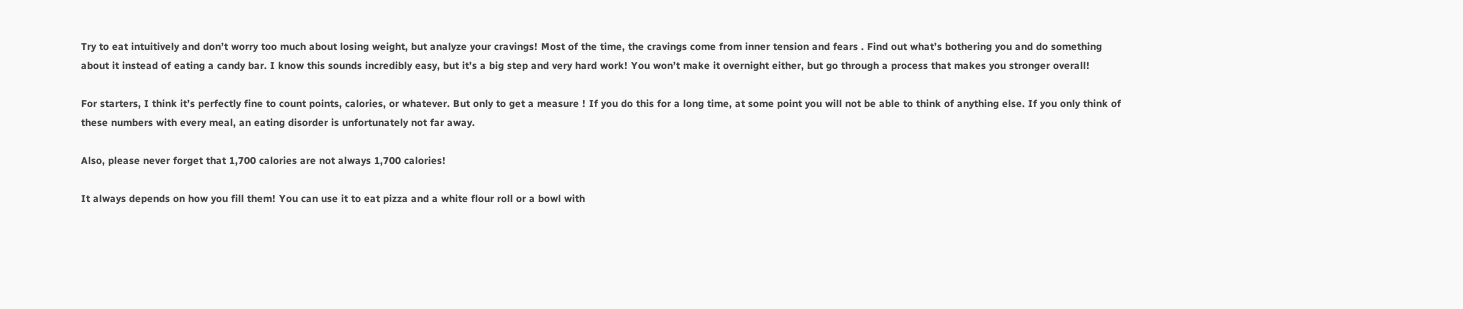Try to eat intuitively and don’t worry too much about losing weight, but analyze your cravings! Most of the time, the cravings come from inner tension and fears . Find out what’s bothering you and do something about it instead of eating a candy bar. I know this sounds incredibly easy, but it’s a big step and very hard work! You won’t make it overnight either, but go through a process that makes you stronger overall!

For starters, I think it’s perfectly fine to count points, calories, or whatever. But only to get a measure ! If you do this for a long time, at some point you will not be able to think of anything else. If you only think of these numbers with every meal, an eating disorder is unfortunately not far away.

Also, please never forget that 1,700 calories are not always 1,700 calories!

It always depends on how you fill them! You can use it to eat pizza and a white flour roll or a bowl with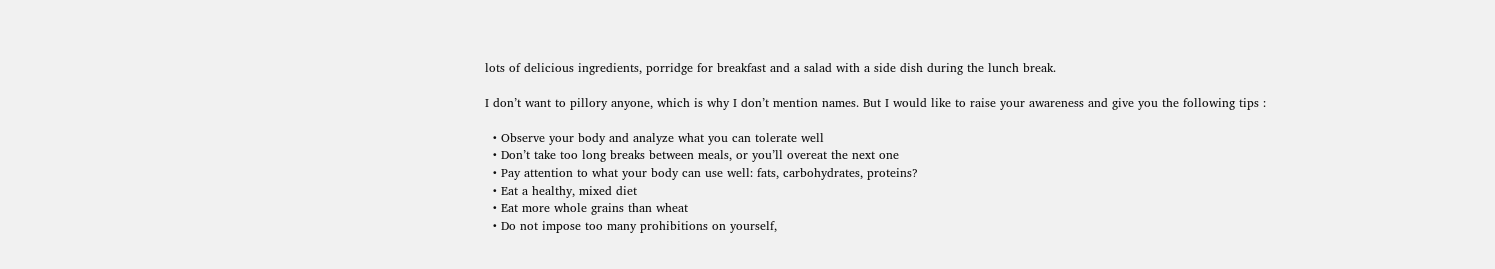lots of delicious ingredients, porridge for breakfast and a salad with a side dish during the lunch break.

I don’t want to pillory anyone, which is why I don’t mention names. But I would like to raise your awareness and give you the following tips :

  • Observe your body and analyze what you can tolerate well
  • Don’t take too long breaks between meals, or you’ll overeat the next one
  • Pay attention to what your body can use well: fats, carbohydrates, proteins?
  • Eat a healthy, mixed diet
  • Eat more whole grains than wheat
  • Do not impose too many prohibitions on yourself,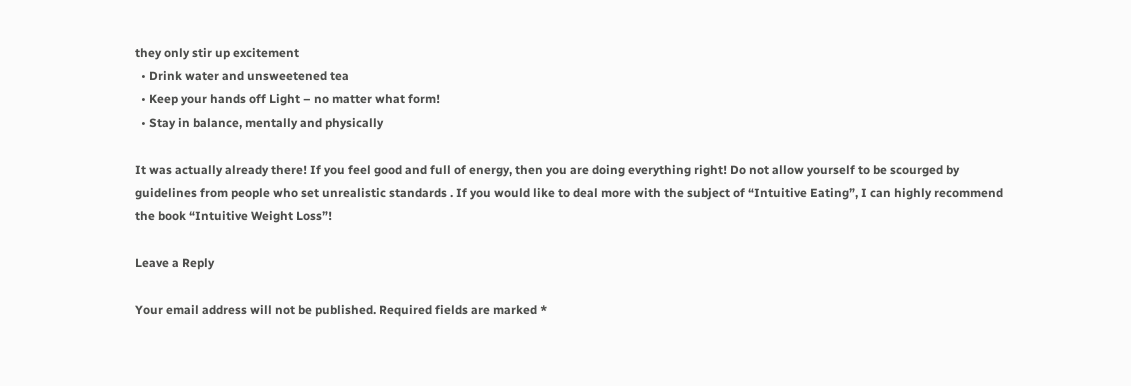they only stir up excitement
  • Drink water and unsweetened tea
  • Keep your hands off Light – no matter what form!
  • Stay in balance, mentally and physically

It was actually already there! If you feel good and full of energy, then you are doing everything right! Do not allow yourself to be scourged by guidelines from people who set unrealistic standards . If you would like to deal more with the subject of “Intuitive Eating”, I can highly recommend the book “Intuitive Weight Loss”!

Leave a Reply

Your email address will not be published. Required fields are marked *